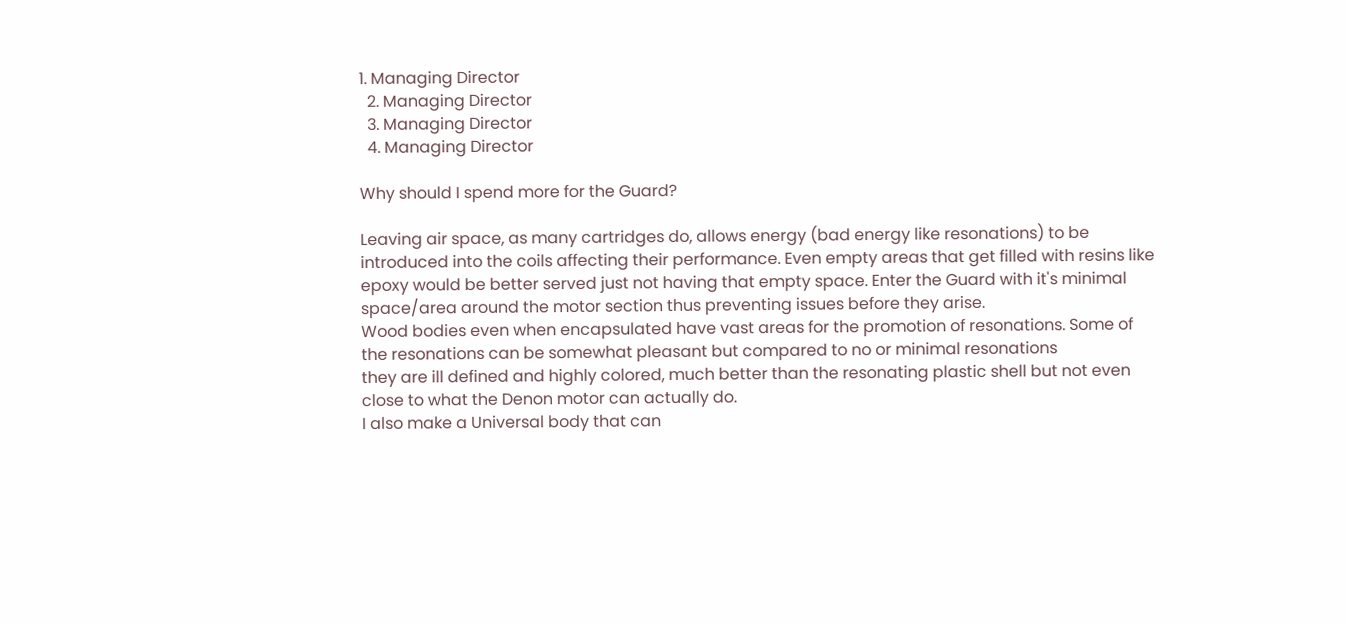1. Managing Director
  2. Managing Director
  3. Managing Director
  4. Managing Director

Why should I spend more for the Guard?

Leaving air space, as many cartridges do, allows energy (bad energy like resonations) to be introduced into the coils affecting their performance. Even empty areas that get filled with resins like epoxy would be better served just not having that empty space. Enter the Guard with it's minimal space/area around the motor section thus preventing issues before they arise.
Wood bodies even when encapsulated have vast areas for the promotion of resonations. Some of the resonations can be somewhat pleasant but compared to no or minimal resonations
they are ill defined and highly colored, much better than the resonating plastic shell but not even close to what the Denon motor can actually do.
I also make a Universal body that can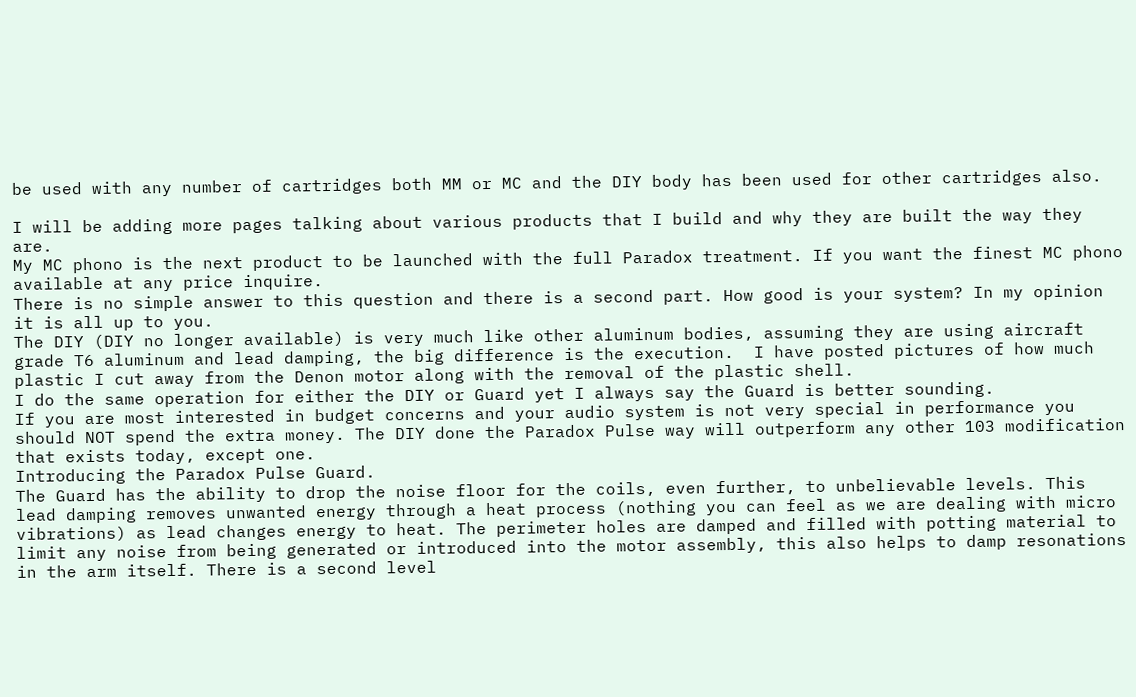be used with any number of cartridges both MM or MC and the DIY body has been used for other cartridges also.

I will be adding more pages talking about various products that I build and why they are built the way they are.
My MC phono is the next product to be launched with the full Paradox treatment. If you want the finest MC phono available at any price inquire.
There is no simple answer to this question and there is a second part. How good is your system? In my opinion it is all up to you.
The DIY (DIY no longer available) is very much like other aluminum bodies, assuming they are using aircraft grade T6 aluminum and lead damping, the big difference is the execution.  I have posted pictures of how much plastic I cut away from the Denon motor along with the removal of the plastic shell.
I do the same operation for either the DIY or Guard yet I always say the Guard is better sounding.
If you are most interested in budget concerns and your audio system is not very special in performance you should NOT spend the extra money. The DIY done the Paradox Pulse way will outperform any other 103 modification that exists today, except one.
Introducing the Paradox Pulse Guard.
The Guard has the ability to drop the noise floor for the coils, even further, to unbelievable levels. This lead damping removes unwanted energy through a heat process (nothing you can feel as we are dealing with micro vibrations) as lead changes energy to heat. The perimeter holes are damped and filled with potting material to limit any noise from being generated or introduced into the motor assembly, this also helps to damp resonations in the arm itself. There is a second level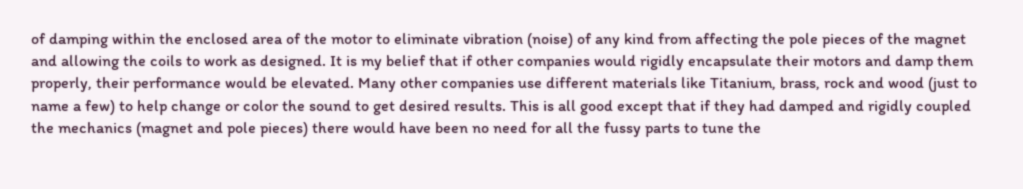of damping within the enclosed area of the motor to eliminate vibration (noise) of any kind from affecting the pole pieces of the magnet and allowing the coils to work as designed. It is my belief that if other companies would rigidly encapsulate their motors and damp them properly, their performance would be elevated. Many other companies use different materials like Titanium, brass, rock and wood (just to name a few) to help change or color the sound to get desired results. This is all good except that if they had damped and rigidly coupled the mechanics (magnet and pole pieces) there would have been no need for all the fussy parts to tune the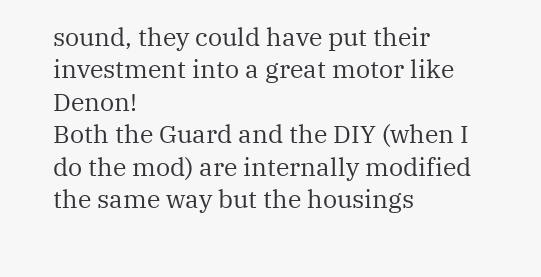sound, they could have put their investment into a great motor like Denon!
Both the Guard and the DIY (when I do the mod) are internally modified the same way but the housings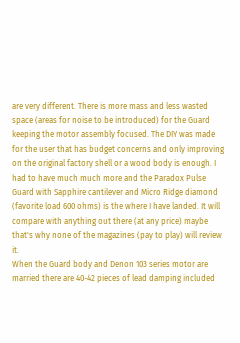are very different. There is more mass and less wasted space (areas for noise to be introduced) for the Guard keeping the motor assembly focused. The DIY was made for the user that has budget concerns and only improving on the original factory shell or a wood body is enough. I had to have much much more and the Paradox Pulse Guard with Sapphire cantilever and Micro Ridge diamond (favorite load 600 ohms) is the where I have landed. It will compare with anything out there (at any price) maybe that's why none of the magazines (pay to play) will review it.
When the Guard body and Denon 103 series motor are married there are 40-42 pieces of lead damping included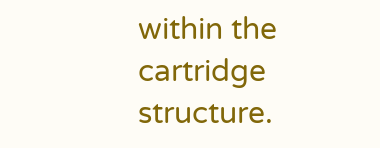within the cartridge structure.